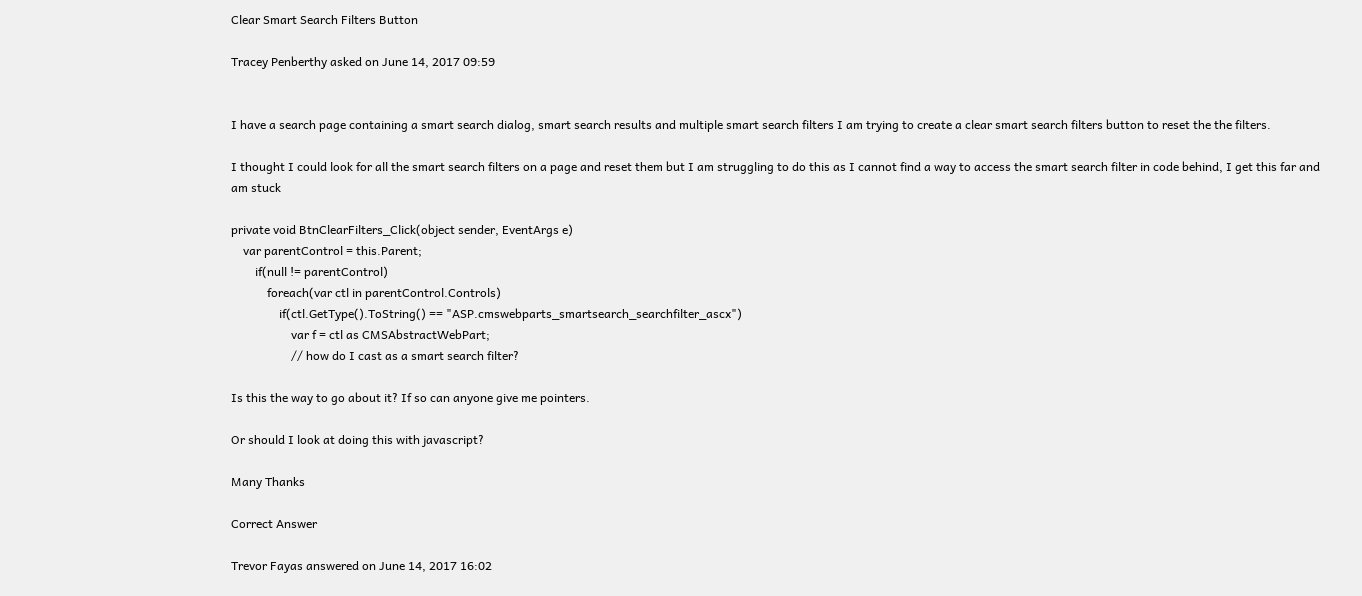Clear Smart Search Filters Button

Tracey Penberthy asked on June 14, 2017 09:59


I have a search page containing a smart search dialog, smart search results and multiple smart search filters I am trying to create a clear smart search filters button to reset the the filters.

I thought I could look for all the smart search filters on a page and reset them but I am struggling to do this as I cannot find a way to access the smart search filter in code behind, I get this far and am stuck

private void BtnClearFilters_Click(object sender, EventArgs e)
    var parentControl = this.Parent;
        if(null != parentControl)
            foreach(var ctl in parentControl.Controls)
                if(ctl.GetType().ToString() == "ASP.cmswebparts_smartsearch_searchfilter_ascx")
                    var f = ctl as CMSAbstractWebPart;
                    // how do I cast as a smart search filter?

Is this the way to go about it? If so can anyone give me pointers.

Or should I look at doing this with javascript?

Many Thanks

Correct Answer

Trevor Fayas answered on June 14, 2017 16:02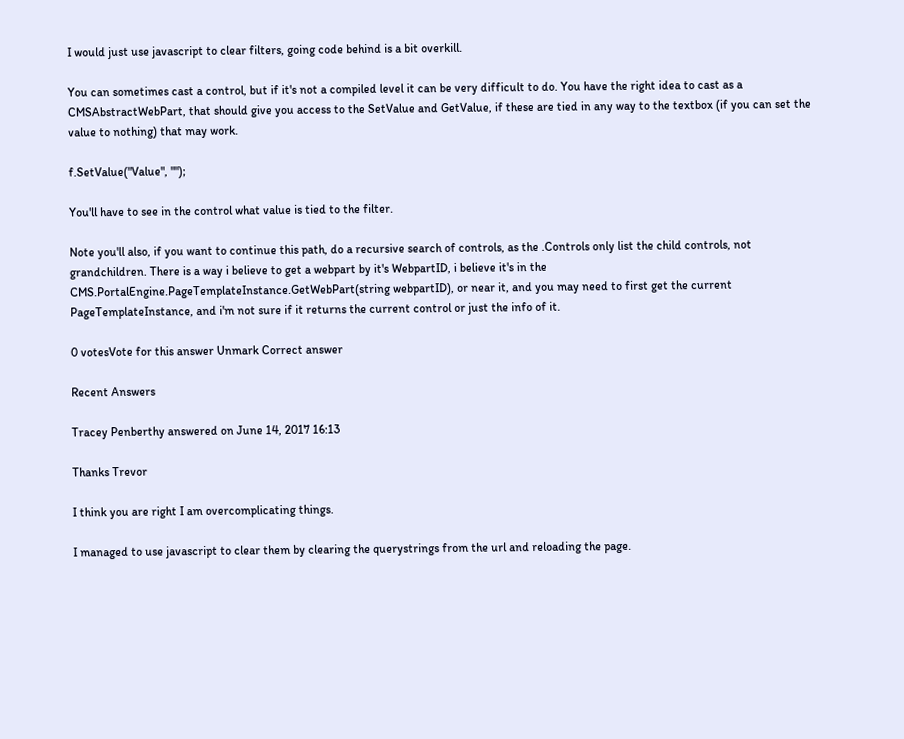I would just use javascript to clear filters, going code behind is a bit overkill.

You can sometimes cast a control, but if it's not a compiled level it can be very difficult to do. You have the right idea to cast as a CMSAbstractWebPart, that should give you access to the SetValue and GetValue, if these are tied in any way to the textbox (if you can set the value to nothing) that may work.

f.SetValue("Value", "");

You'll have to see in the control what value is tied to the filter.

Note you'll also, if you want to continue this path, do a recursive search of controls, as the .Controls only list the child controls, not grandchildren. There is a way i believe to get a webpart by it's WebpartID, i believe it's in the CMS.PortalEngine.PageTemplateInstance.GetWebPart(string webpartID), or near it, and you may need to first get the current PageTemplateInstance, and i'm not sure if it returns the current control or just the info of it.

0 votesVote for this answer Unmark Correct answer

Recent Answers

Tracey Penberthy answered on June 14, 2017 16:13

Thanks Trevor

I think you are right I am overcomplicating things.

I managed to use javascript to clear them by clearing the querystrings from the url and reloading the page.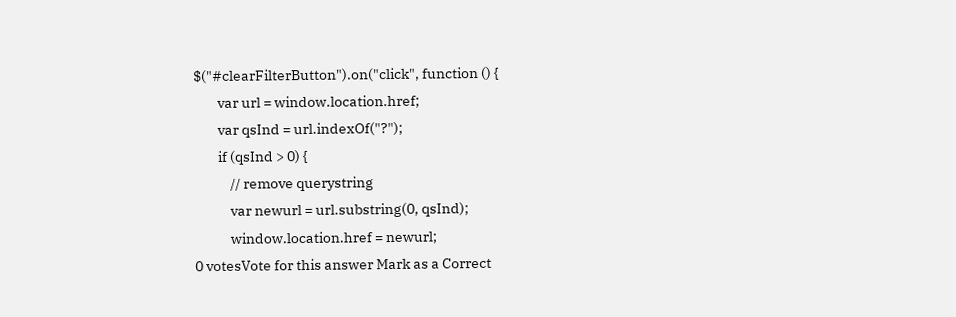$("#clearFilterButton").on("click", function () {
        var url = window.location.href;
        var qsInd = url.indexOf("?");
        if (qsInd > 0) {
            // remove querystring
            var newurl = url.substring(0, qsInd);
            window.location.href = newurl;
0 votesVote for this answer Mark as a Correct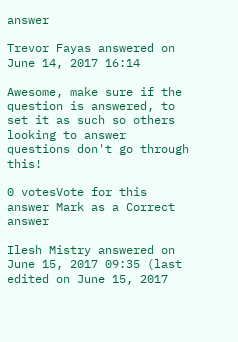answer

Trevor Fayas answered on June 14, 2017 16:14

Awesome, make sure if the question is answered, to set it as such so others looking to answer questions don't go through this!

0 votesVote for this answer Mark as a Correct answer

Ilesh Mistry answered on June 15, 2017 09:35 (last edited on June 15, 2017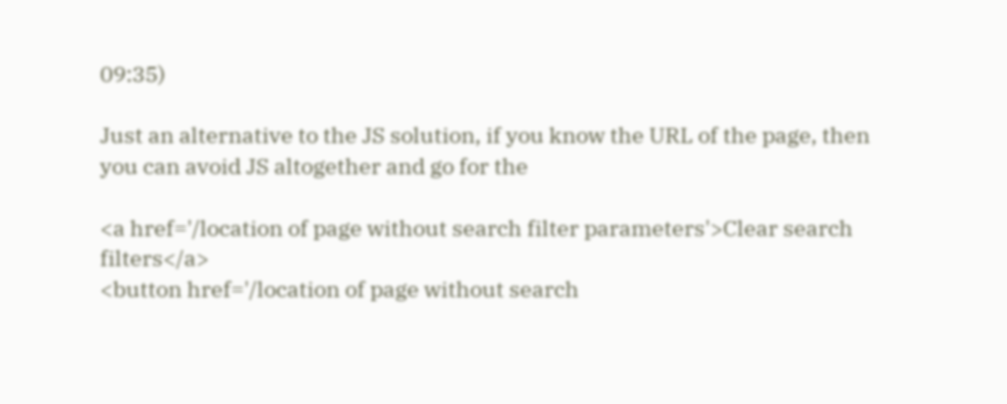09:35)

Just an alternative to the JS solution, if you know the URL of the page, then you can avoid JS altogether and go for the

<a href='/location of page without search filter parameters'>Clear search filters</a>
<button href='/location of page without search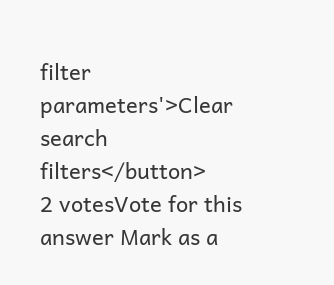filter parameters'>Clear search filters</button>
2 votesVote for this answer Mark as a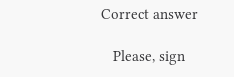Correct answer

   Please, sign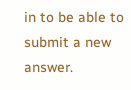in to be able to submit a new answer.